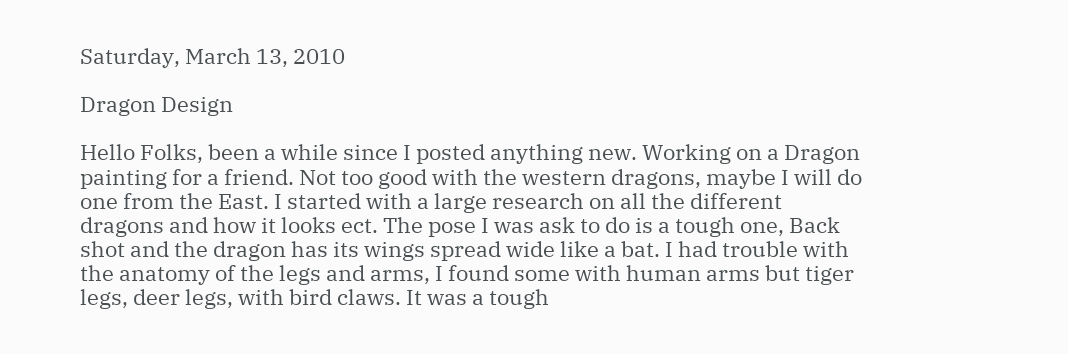Saturday, March 13, 2010

Dragon Design

Hello Folks, been a while since I posted anything new. Working on a Dragon painting for a friend. Not too good with the western dragons, maybe I will do one from the East. I started with a large research on all the different dragons and how it looks ect. The pose I was ask to do is a tough one, Back shot and the dragon has its wings spread wide like a bat. I had trouble with the anatomy of the legs and arms, I found some with human arms but tiger legs, deer legs, with bird claws. It was a tough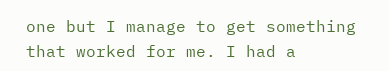one but I manage to get something that worked for me. I had a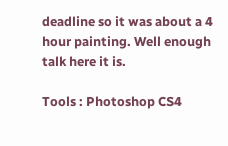deadline so it was about a 4 hour painting. Well enough talk here it is.

Tools : Photoshop CS4